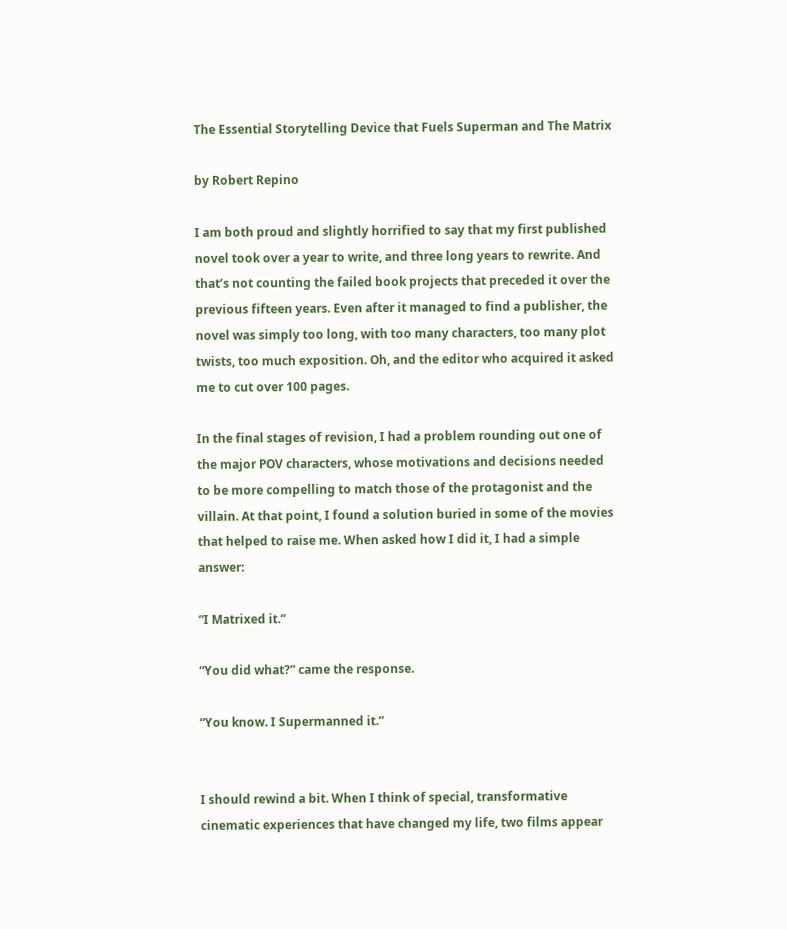The Essential Storytelling Device that Fuels Superman and The Matrix

by Robert Repino

I am both proud and slightly horrified to say that my first published novel took over a year to write, and three long years to rewrite. And that’s not counting the failed book projects that preceded it over the previous fifteen years. Even after it managed to find a publisher, the novel was simply too long, with too many characters, too many plot twists, too much exposition. Oh, and the editor who acquired it asked me to cut over 100 pages.

In the final stages of revision, I had a problem rounding out one of the major POV characters, whose motivations and decisions needed to be more compelling to match those of the protagonist and the villain. At that point, I found a solution buried in some of the movies that helped to raise me. When asked how I did it, I had a simple answer:

“I Matrixed it.”

“You did what?” came the response.

“You know. I Supermanned it.”


I should rewind a bit. When I think of special, transformative cinematic experiences that have changed my life, two films appear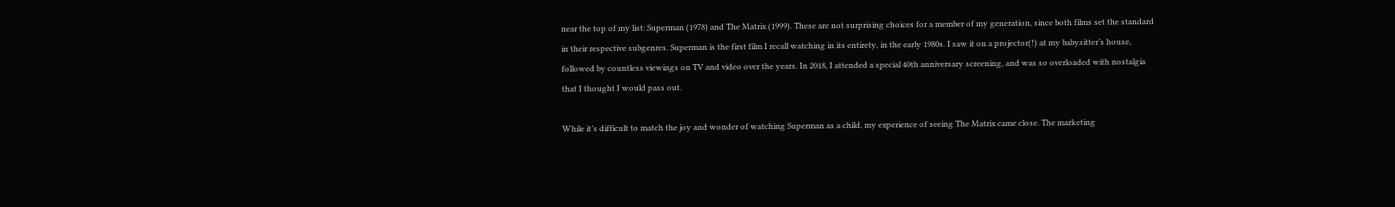near the top of my list: Superman (1978) and The Matrix (1999). These are not surprising choices for a member of my generation, since both films set the standard in their respective subgenres. Superman is the first film I recall watching in its entirety, in the early 1980s. I saw it on a projector(!) at my babysitter’s house, followed by countless viewings on TV and video over the years. In 2018, I attended a special 40th anniversary screening, and was so overloaded with nostalgia that I thought I would pass out.

While it’s difficult to match the joy and wonder of watching Superman as a child, my experience of seeing The Matrix came close. The marketing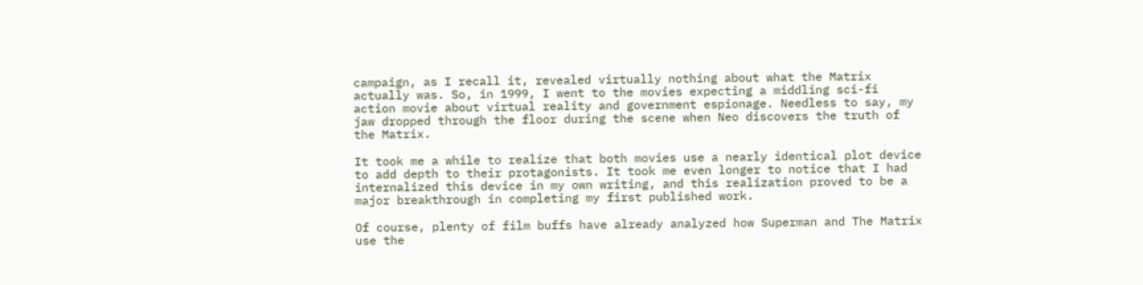campaign, as I recall it, revealed virtually nothing about what the Matrix actually was. So, in 1999, I went to the movies expecting a middling sci-fi action movie about virtual reality and government espionage. Needless to say, my jaw dropped through the floor during the scene when Neo discovers the truth of the Matrix.

It took me a while to realize that both movies use a nearly identical plot device to add depth to their protagonists. It took me even longer to notice that I had internalized this device in my own writing, and this realization proved to be a major breakthrough in completing my first published work.

Of course, plenty of film buffs have already analyzed how Superman and The Matrix use the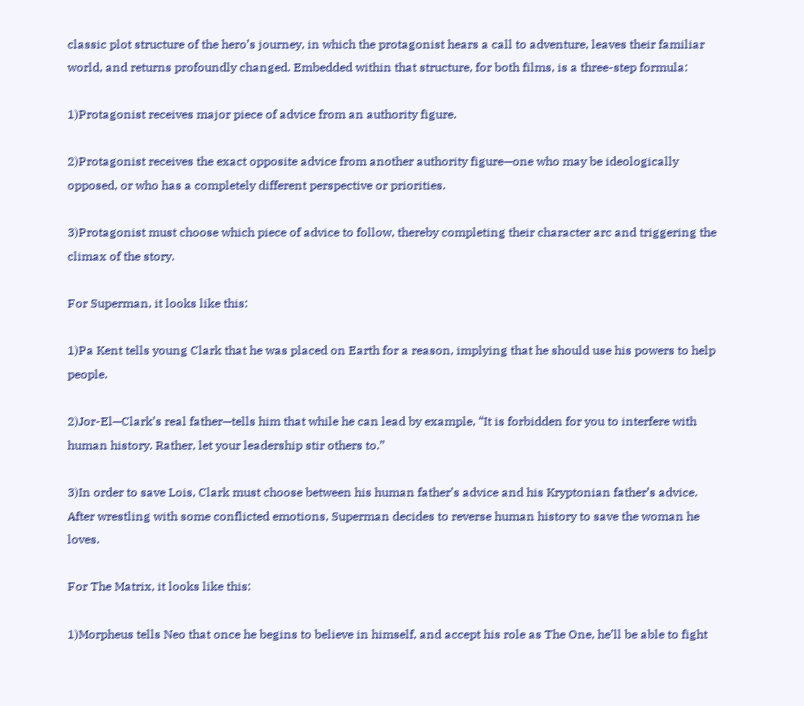classic plot structure of the hero’s journey, in which the protagonist hears a call to adventure, leaves their familiar world, and returns profoundly changed. Embedded within that structure, for both films, is a three-step formula:

1)Protagonist receives major piece of advice from an authority figure.

2)Protagonist receives the exact opposite advice from another authority figure—one who may be ideologically opposed, or who has a completely different perspective or priorities.

3)Protagonist must choose which piece of advice to follow, thereby completing their character arc and triggering the climax of the story.

For Superman, it looks like this:

1)Pa Kent tells young Clark that he was placed on Earth for a reason, implying that he should use his powers to help people.

2)Jor-El—Clark’s real father—tells him that while he can lead by example, “It is forbidden for you to interfere with human history. Rather, let your leadership stir others to.”

3)In order to save Lois, Clark must choose between his human father’s advice and his Kryptonian father’s advice. After wrestling with some conflicted emotions, Superman decides to reverse human history to save the woman he loves.

For The Matrix, it looks like this:

1)Morpheus tells Neo that once he begins to believe in himself, and accept his role as The One, he’ll be able to fight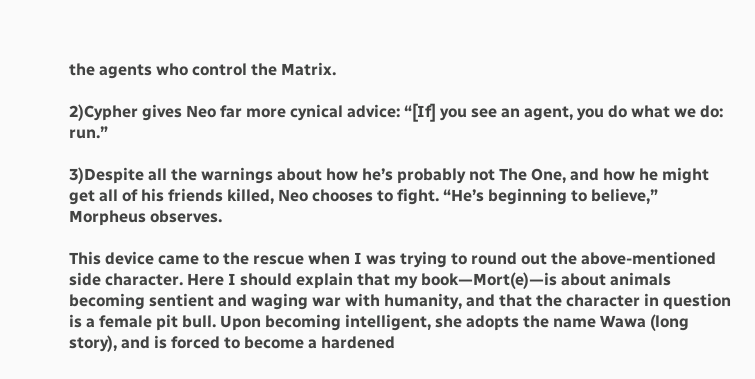the agents who control the Matrix.

2)Cypher gives Neo far more cynical advice: “[If] you see an agent, you do what we do: run.”

3)Despite all the warnings about how he’s probably not The One, and how he might get all of his friends killed, Neo chooses to fight. “He’s beginning to believe,” Morpheus observes.

This device came to the rescue when I was trying to round out the above-mentioned side character. Here I should explain that my book—Mort(e)—is about animals becoming sentient and waging war with humanity, and that the character in question is a female pit bull. Upon becoming intelligent, she adopts the name Wawa (long story), and is forced to become a hardened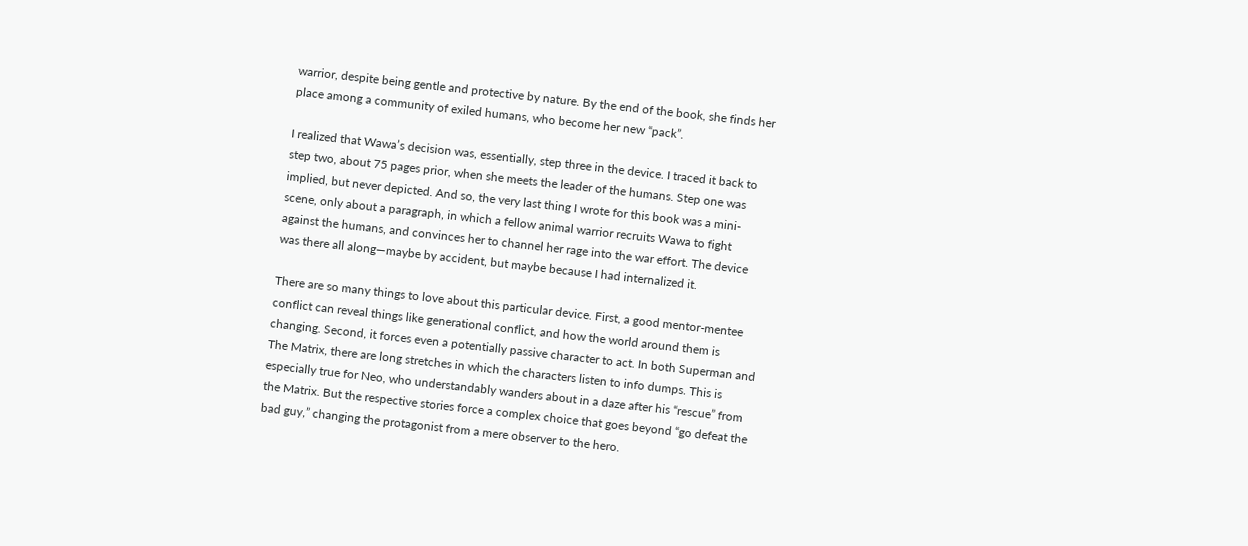warrior, despite being gentle and protective by nature. By the end of the book, she finds her place among a community of exiled humans, who become her new “pack”.

I realized that Wawa’s decision was, essentially, step three in the device. I traced it back to step two, about 75 pages prior, when she meets the leader of the humans. Step one was implied, but never depicted. And so, the very last thing I wrote for this book was a mini-scene, only about a paragraph, in which a fellow animal warrior recruits Wawa to fight against the humans, and convinces her to channel her rage into the war effort. The device was there all along—maybe by accident, but maybe because I had internalized it.

There are so many things to love about this particular device. First, a good mentor-mentee conflict can reveal things like generational conflict, and how the world around them is changing. Second, it forces even a potentially passive character to act. In both Superman and The Matrix, there are long stretches in which the characters listen to info dumps. This is especially true for Neo, who understandably wanders about in a daze after his “rescue” from the Matrix. But the respective stories force a complex choice that goes beyond “go defeat the bad guy,” changing the protagonist from a mere observer to the hero.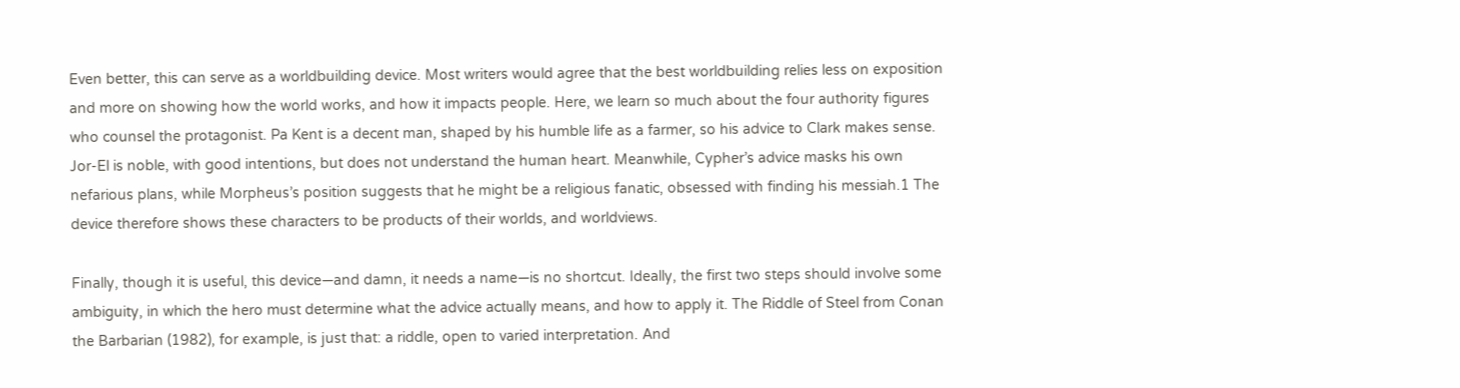Even better, this can serve as a worldbuilding device. Most writers would agree that the best worldbuilding relies less on exposition and more on showing how the world works, and how it impacts people. Here, we learn so much about the four authority figures who counsel the protagonist. Pa Kent is a decent man, shaped by his humble life as a farmer, so his advice to Clark makes sense. Jor-El is noble, with good intentions, but does not understand the human heart. Meanwhile, Cypher’s advice masks his own nefarious plans, while Morpheus’s position suggests that he might be a religious fanatic, obsessed with finding his messiah.1 The device therefore shows these characters to be products of their worlds, and worldviews.

Finally, though it is useful, this device—and damn, it needs a name—is no shortcut. Ideally, the first two steps should involve some ambiguity, in which the hero must determine what the advice actually means, and how to apply it. The Riddle of Steel from Conan the Barbarian (1982), for example, is just that: a riddle, open to varied interpretation. And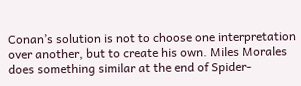Conan’s solution is not to choose one interpretation over another, but to create his own. Miles Morales does something similar at the end of Spider-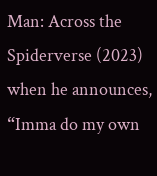Man: Across the Spiderverse (2023) when he announces, “Imma do my own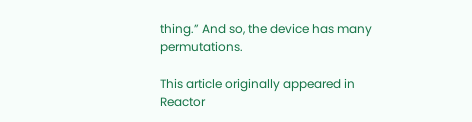thing.” And so, the device has many permutations.

This article originally appeared in Reactor